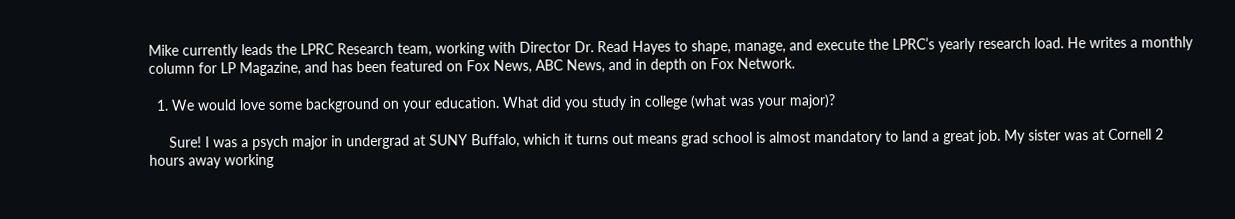Mike currently leads the LPRC Research team, working with Director Dr. Read Hayes to shape, manage, and execute the LPRC’s yearly research load. He writes a monthly column for LP Magazine, and has been featured on Fox News, ABC News, and in depth on Fox Network.

  1. We would love some background on your education. What did you study in college (what was your major)?

     Sure! I was a psych major in undergrad at SUNY Buffalo, which it turns out means grad school is almost mandatory to land a great job. My sister was at Cornell 2 hours away working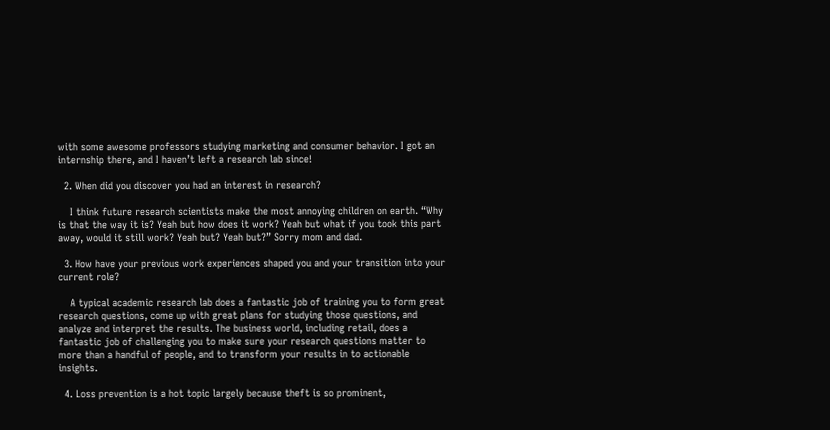with some awesome professors studying marketing and consumer behavior. I got an internship there, and I haven’t left a research lab since!

  2. When did you discover you had an interest in research?

    I think future research scientists make the most annoying children on earth. “Why is that the way it is? Yeah but how does it work? Yeah but what if you took this part away, would it still work? Yeah but? Yeah but?” Sorry mom and dad.

  3. How have your previous work experiences shaped you and your transition into your current role?

    A typical academic research lab does a fantastic job of training you to form great research questions, come up with great plans for studying those questions, and analyze and interpret the results. The business world, including retail, does a fantastic job of challenging you to make sure your research questions matter to more than a handful of people, and to transform your results in to actionable insights.

  4. Loss prevention is a hot topic largely because theft is so prominent,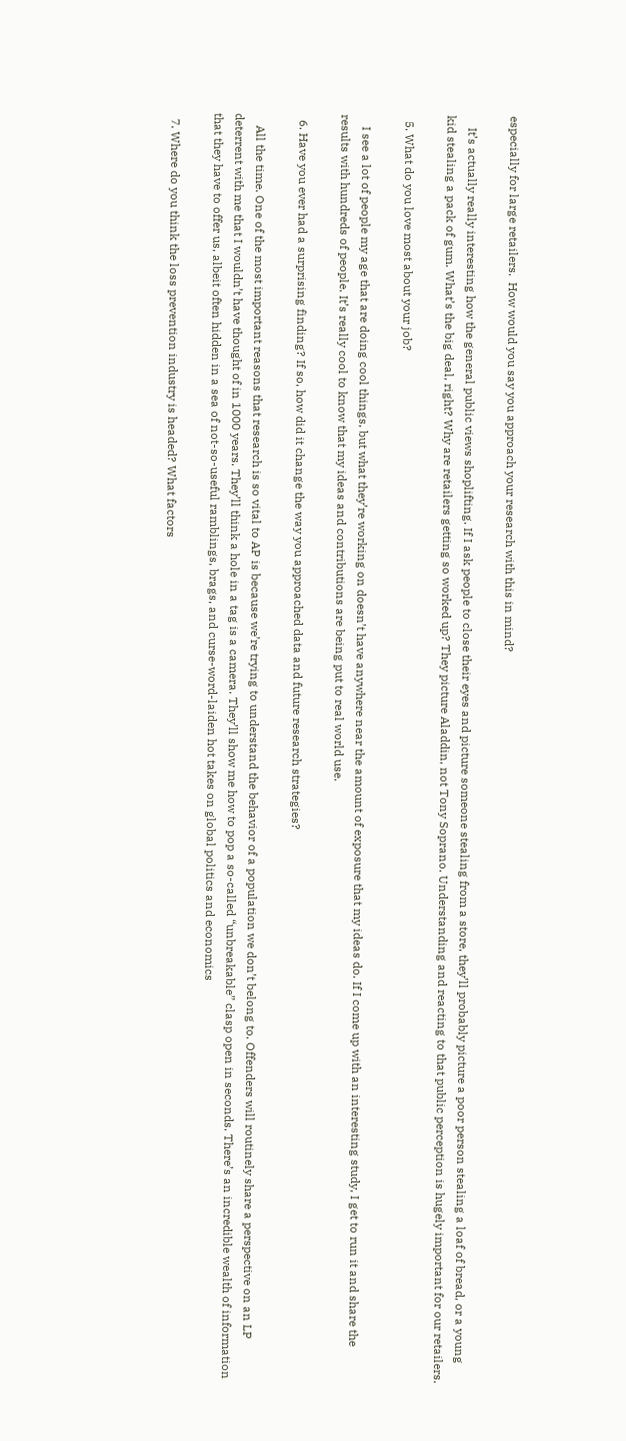especially for large retailers.  How would you say you approach your research with this in mind?

    It’s actually really interesting how the general public views shoplifting. If I ask people to close their eyes and picture someone stealing from a store, they’ll probably picture a poor person stealing a loaf of bread, or a young kid stealing a pack of gum. What’s the big deal, right? Why are retailers getting so worked up? They picture Aladdin, not Tony Soprano. Understanding and reacting to that public perception is hugely important for our retailers.

  5. What do you love most about your job?

    I see a lot of people my age that are doing cool things, but what they’re working on doesn’t have anywhere near the amount of exposure that my ideas do. If I come up with an interesting study, I get to run it and share the results with hundreds of people. It’s really cool to know that my ideas and contributions are being put to real world use.

  6. Have you ever had a surprising finding? If so, how did it change the way you approached data and future research strategies?

    All the time. One of the most important reasons that research is so vital to AP is because we’re trying to understand the behavior of a population we don’t belong to. Offenders will routinely share a perspective on an LP deterrent with me that I wouldn’t have thought of in 1000 years. They’ll think a hole in a tag is a camera. They’ll show me how to pop a so-called “unbreakable” clasp open in seconds. There’s an incredible wealth of information that they have to offer us, albeit often hidden in a sea of not-so-useful ramblings, brags, and curse-word-laiden hot takes on global politics and economics

  7. Where do you think the loss prevention industry is headed? What factors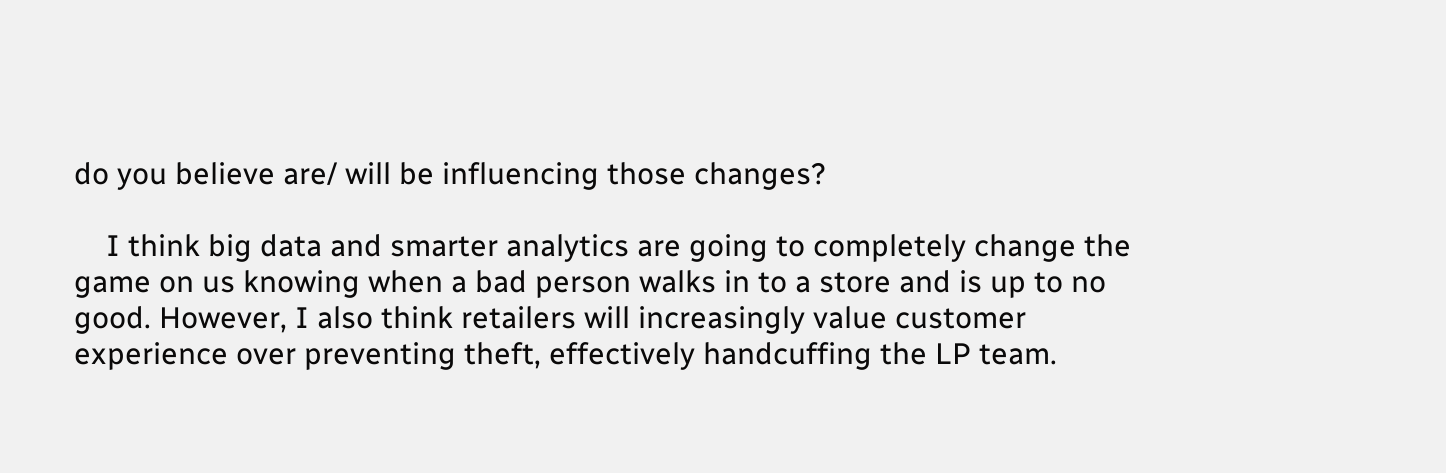do you believe are/ will be influencing those changes?

    I think big data and smarter analytics are going to completely change the game on us knowing when a bad person walks in to a store and is up to no good. However, I also think retailers will increasingly value customer experience over preventing theft, effectively handcuffing the LP team.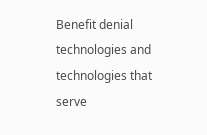Benefit denial technologies and technologies that serve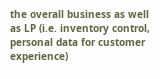the overall business as well as LP (i.e. inventory control, personal data for customer experience)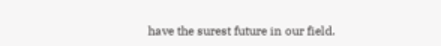have the surest future in our field.